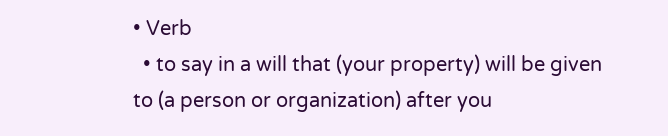• Verb
  • to say in a will that (your property) will be given to (a person or organization) after you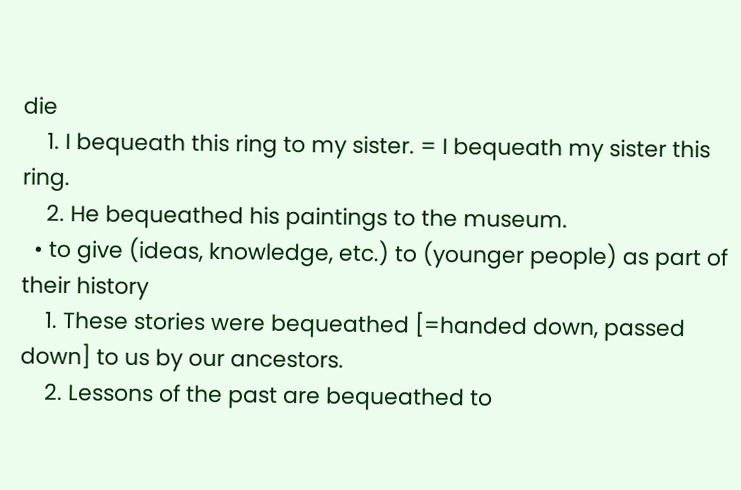die
    1. I bequeath this ring to my sister. = I bequeath my sister this ring.
    2. He bequeathed his paintings to the museum.
  • to give (ideas, knowledge, etc.) to (younger people) as part of their history
    1. These stories were bequeathed [=handed down, passed down] to us by our ancestors.
    2. Lessons of the past are bequeathed to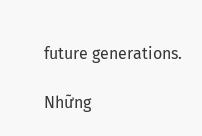future generations.

Những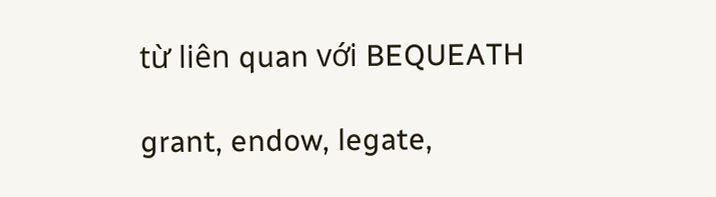từ liên quan với BEQUEATH

grant, endow, legate,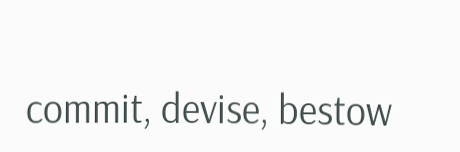commit, devise, bestow